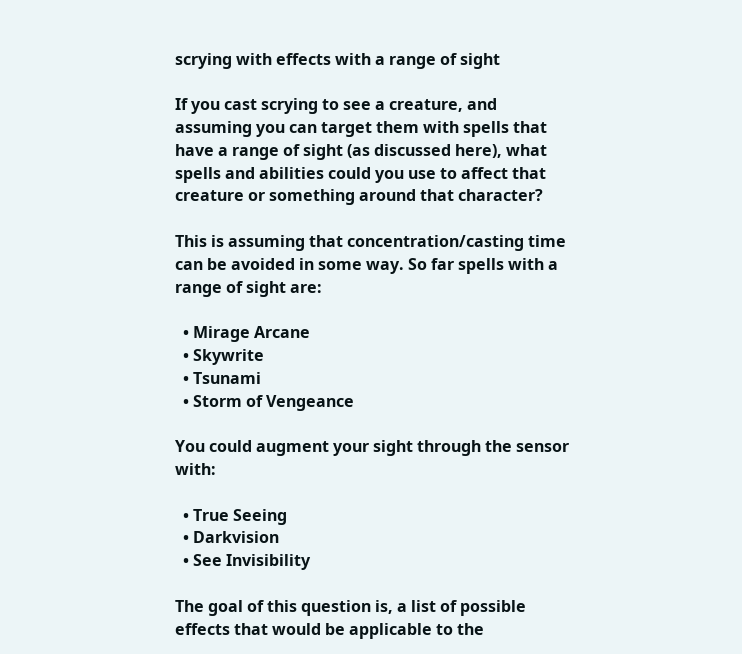scrying with effects with a range of sight

If you cast scrying to see a creature, and assuming you can target them with spells that have a range of sight (as discussed here), what spells and abilities could you use to affect that creature or something around that character?

This is assuming that concentration/casting time can be avoided in some way. So far spells with a range of sight are:

  • Mirage Arcane
  • Skywrite
  • Tsunami
  • Storm of Vengeance

You could augment your sight through the sensor with:

  • True Seeing
  • Darkvision
  • See Invisibility

The goal of this question is, a list of possible effects that would be applicable to the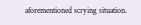aforementioned scrying situation.